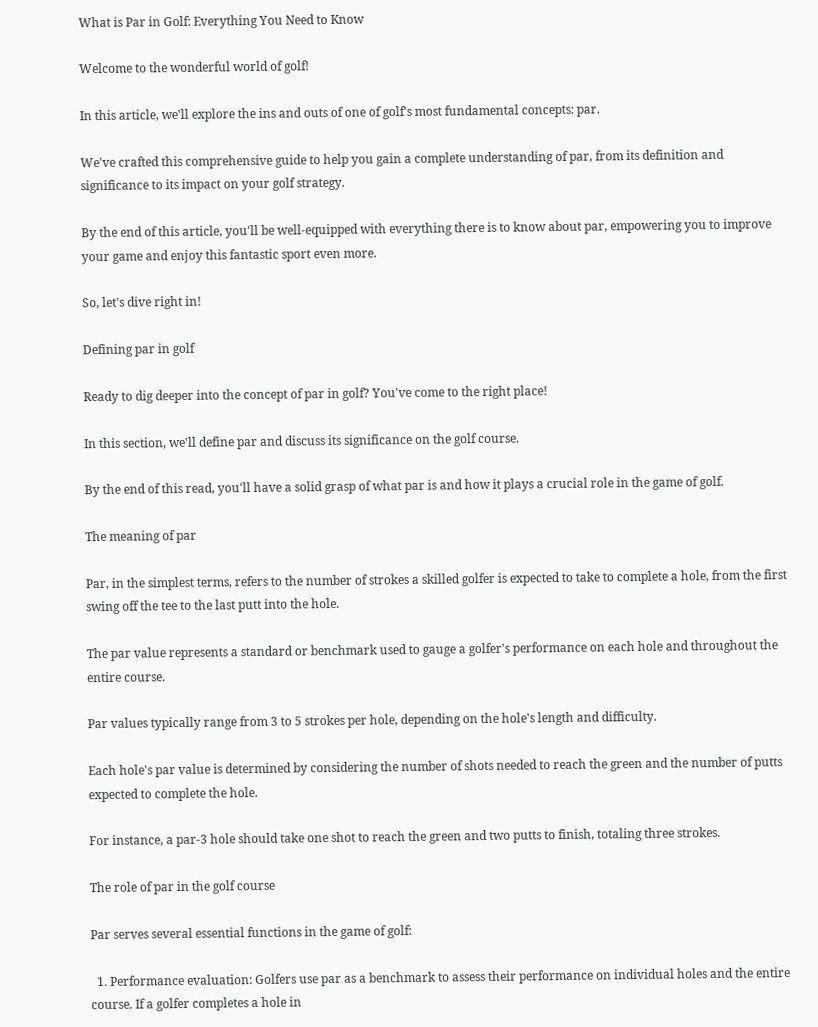What is Par in Golf: Everything You Need to Know

Welcome to the wonderful world of golf!

In this article, we'll explore the ins and outs of one of golf's most fundamental concepts: par.

We've crafted this comprehensive guide to help you gain a complete understanding of par, from its definition and significance to its impact on your golf strategy.

By the end of this article, you'll be well-equipped with everything there is to know about par, empowering you to improve your game and enjoy this fantastic sport even more.

So, let's dive right in!

Defining par in golf

Ready to dig deeper into the concept of par in golf? You've come to the right place!

In this section, we'll define par and discuss its significance on the golf course.

By the end of this read, you'll have a solid grasp of what par is and how it plays a crucial role in the game of golf.

The meaning of par

Par, in the simplest terms, refers to the number of strokes a skilled golfer is expected to take to complete a hole, from the first swing off the tee to the last putt into the hole.

The par value represents a standard or benchmark used to gauge a golfer's performance on each hole and throughout the entire course.

Par values typically range from 3 to 5 strokes per hole, depending on the hole's length and difficulty.

Each hole's par value is determined by considering the number of shots needed to reach the green and the number of putts expected to complete the hole.

For instance, a par-3 hole should take one shot to reach the green and two putts to finish, totaling three strokes.

The role of par in the golf course

Par serves several essential functions in the game of golf:

  1. Performance evaluation: Golfers use par as a benchmark to assess their performance on individual holes and the entire course. If a golfer completes a hole in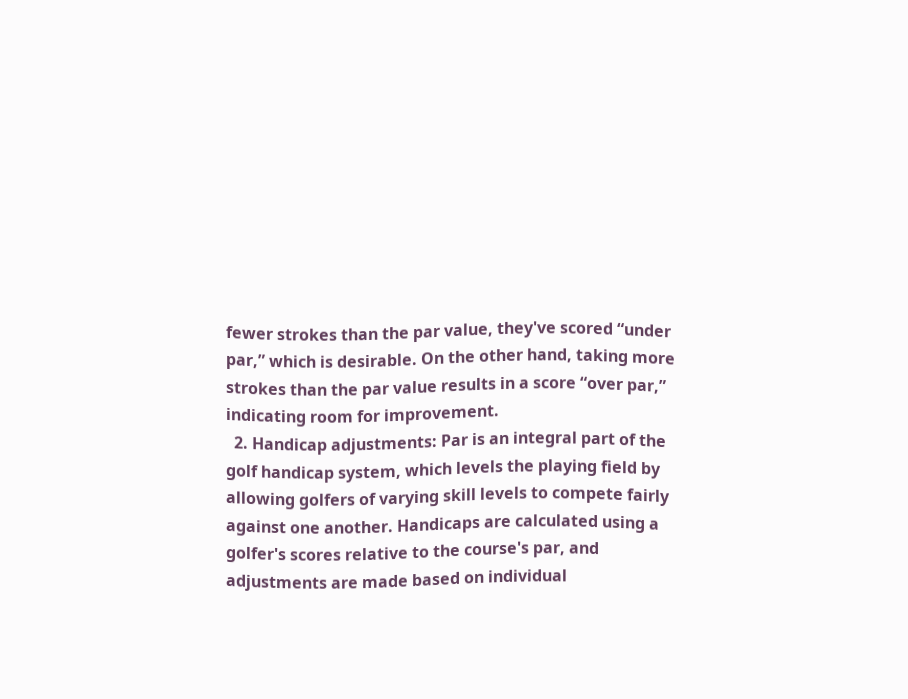fewer strokes than the par value, they've scored “under par,” which is desirable. On the other hand, taking more strokes than the par value results in a score “over par,” indicating room for improvement.
  2. Handicap adjustments: Par is an integral part of the golf handicap system, which levels the playing field by allowing golfers of varying skill levels to compete fairly against one another. Handicaps are calculated using a golfer's scores relative to the course's par, and adjustments are made based on individual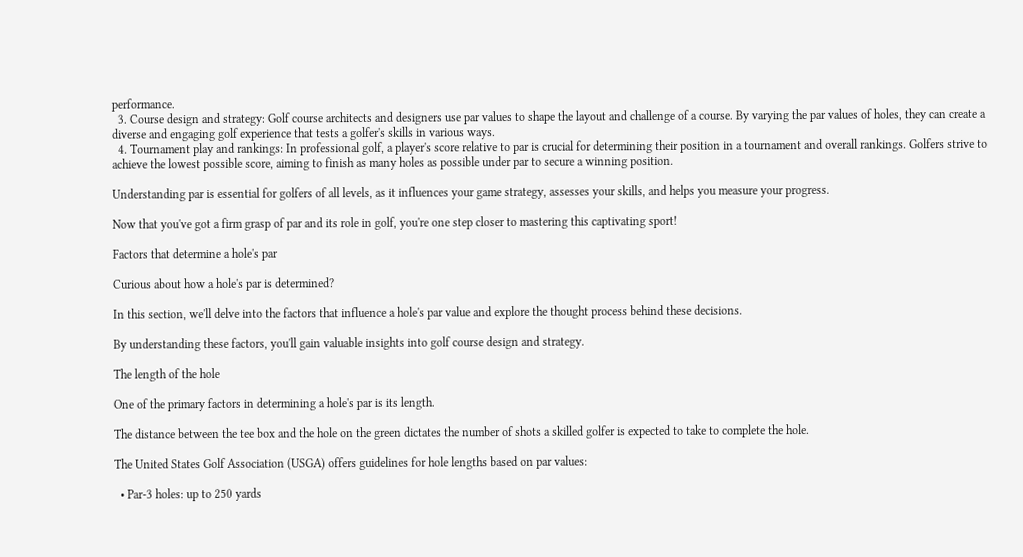performance.
  3. Course design and strategy: Golf course architects and designers use par values to shape the layout and challenge of a course. By varying the par values of holes, they can create a diverse and engaging golf experience that tests a golfer's skills in various ways.
  4. Tournament play and rankings: In professional golf, a player's score relative to par is crucial for determining their position in a tournament and overall rankings. Golfers strive to achieve the lowest possible score, aiming to finish as many holes as possible under par to secure a winning position.

Understanding par is essential for golfers of all levels, as it influences your game strategy, assesses your skills, and helps you measure your progress.

Now that you've got a firm grasp of par and its role in golf, you're one step closer to mastering this captivating sport!

Factors that determine a hole's par

Curious about how a hole's par is determined?

In this section, we'll delve into the factors that influence a hole's par value and explore the thought process behind these decisions.

By understanding these factors, you'll gain valuable insights into golf course design and strategy.

The length of the hole

One of the primary factors in determining a hole's par is its length.

The distance between the tee box and the hole on the green dictates the number of shots a skilled golfer is expected to take to complete the hole.

The United States Golf Association (USGA) offers guidelines for hole lengths based on par values:

  • Par-3 holes: up to 250 yards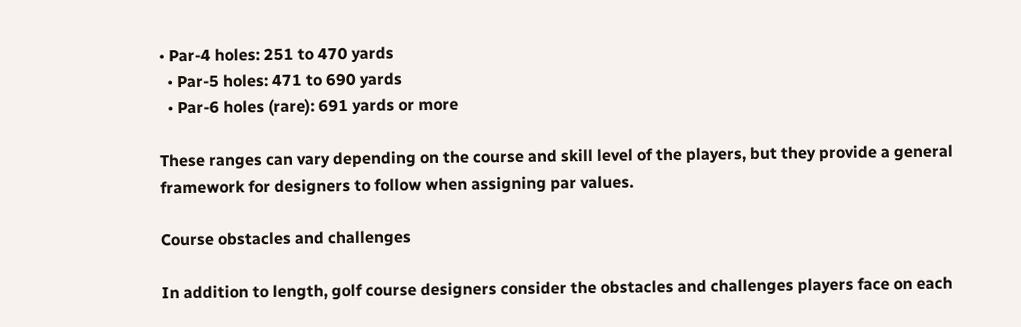• Par-4 holes: 251 to 470 yards
  • Par-5 holes: 471 to 690 yards
  • Par-6 holes (rare): 691 yards or more

These ranges can vary depending on the course and skill level of the players, but they provide a general framework for designers to follow when assigning par values.

Course obstacles and challenges

In addition to length, golf course designers consider the obstacles and challenges players face on each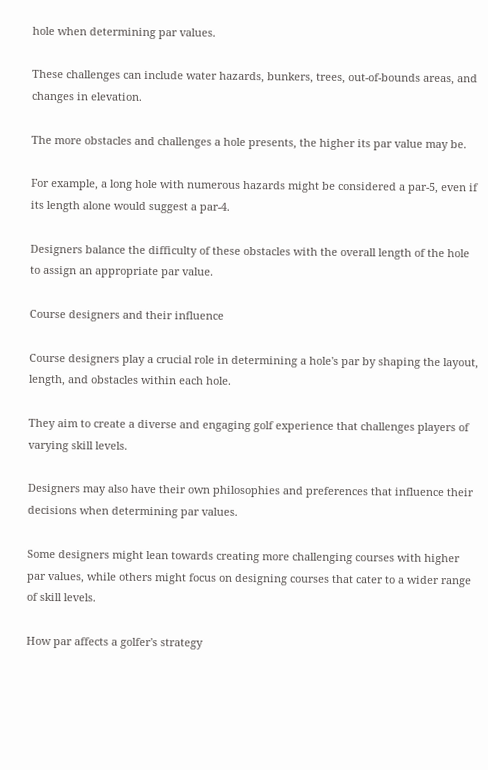hole when determining par values.

These challenges can include water hazards, bunkers, trees, out-of-bounds areas, and changes in elevation.

The more obstacles and challenges a hole presents, the higher its par value may be.

For example, a long hole with numerous hazards might be considered a par-5, even if its length alone would suggest a par-4.

Designers balance the difficulty of these obstacles with the overall length of the hole to assign an appropriate par value.

Course designers and their influence

Course designers play a crucial role in determining a hole's par by shaping the layout, length, and obstacles within each hole.

They aim to create a diverse and engaging golf experience that challenges players of varying skill levels.

Designers may also have their own philosophies and preferences that influence their decisions when determining par values.

Some designers might lean towards creating more challenging courses with higher par values, while others might focus on designing courses that cater to a wider range of skill levels.

How par affects a golfer's strategy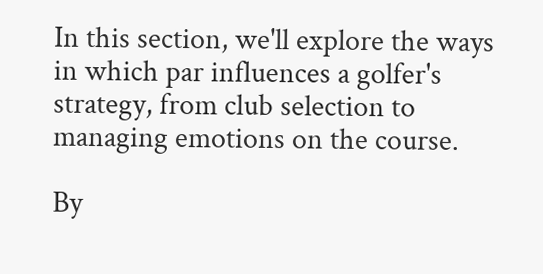In this section, we'll explore the ways in which par influences a golfer's strategy, from club selection to managing emotions on the course.

By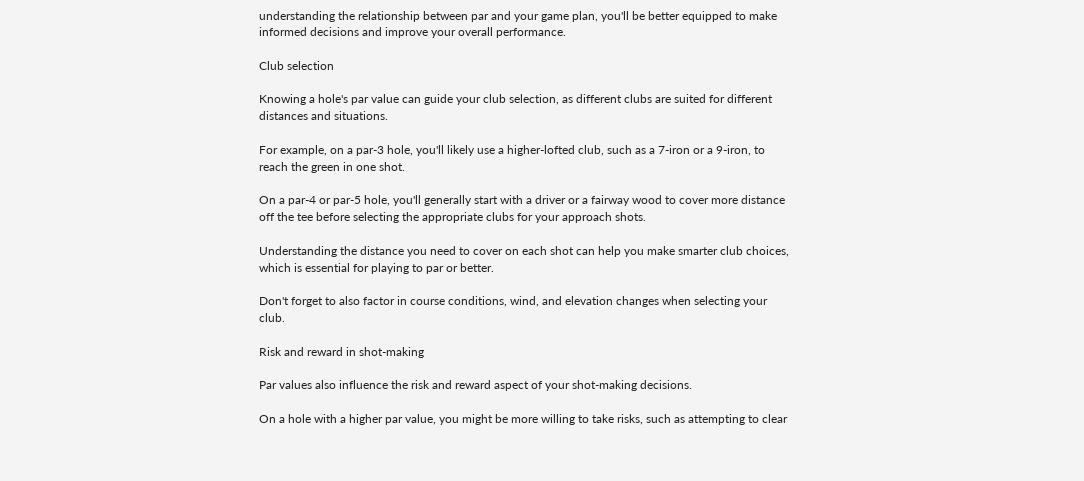understanding the relationship between par and your game plan, you'll be better equipped to make informed decisions and improve your overall performance.

Club selection

Knowing a hole's par value can guide your club selection, as different clubs are suited for different distances and situations.

For example, on a par-3 hole, you'll likely use a higher-lofted club, such as a 7-iron or a 9-iron, to reach the green in one shot.

On a par-4 or par-5 hole, you'll generally start with a driver or a fairway wood to cover more distance off the tee before selecting the appropriate clubs for your approach shots.

Understanding the distance you need to cover on each shot can help you make smarter club choices, which is essential for playing to par or better.

Don't forget to also factor in course conditions, wind, and elevation changes when selecting your club.

Risk and reward in shot-making

Par values also influence the risk and reward aspect of your shot-making decisions.

On a hole with a higher par value, you might be more willing to take risks, such as attempting to clear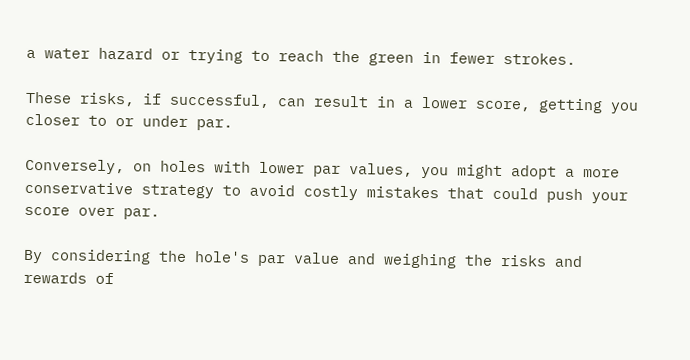a water hazard or trying to reach the green in fewer strokes.

These risks, if successful, can result in a lower score, getting you closer to or under par.

Conversely, on holes with lower par values, you might adopt a more conservative strategy to avoid costly mistakes that could push your score over par.

By considering the hole's par value and weighing the risks and rewards of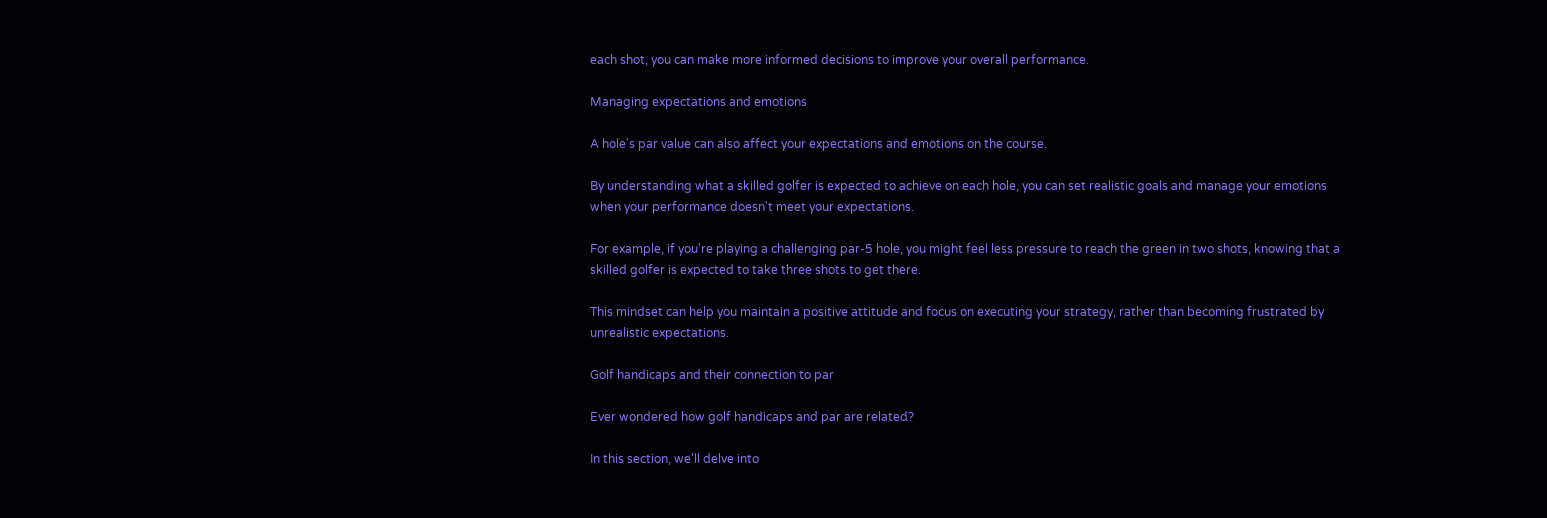each shot, you can make more informed decisions to improve your overall performance.

Managing expectations and emotions

A hole's par value can also affect your expectations and emotions on the course.

By understanding what a skilled golfer is expected to achieve on each hole, you can set realistic goals and manage your emotions when your performance doesn't meet your expectations.

For example, if you're playing a challenging par-5 hole, you might feel less pressure to reach the green in two shots, knowing that a skilled golfer is expected to take three shots to get there.

This mindset can help you maintain a positive attitude and focus on executing your strategy, rather than becoming frustrated by unrealistic expectations.

Golf handicaps and their connection to par

Ever wondered how golf handicaps and par are related?

In this section, we'll delve into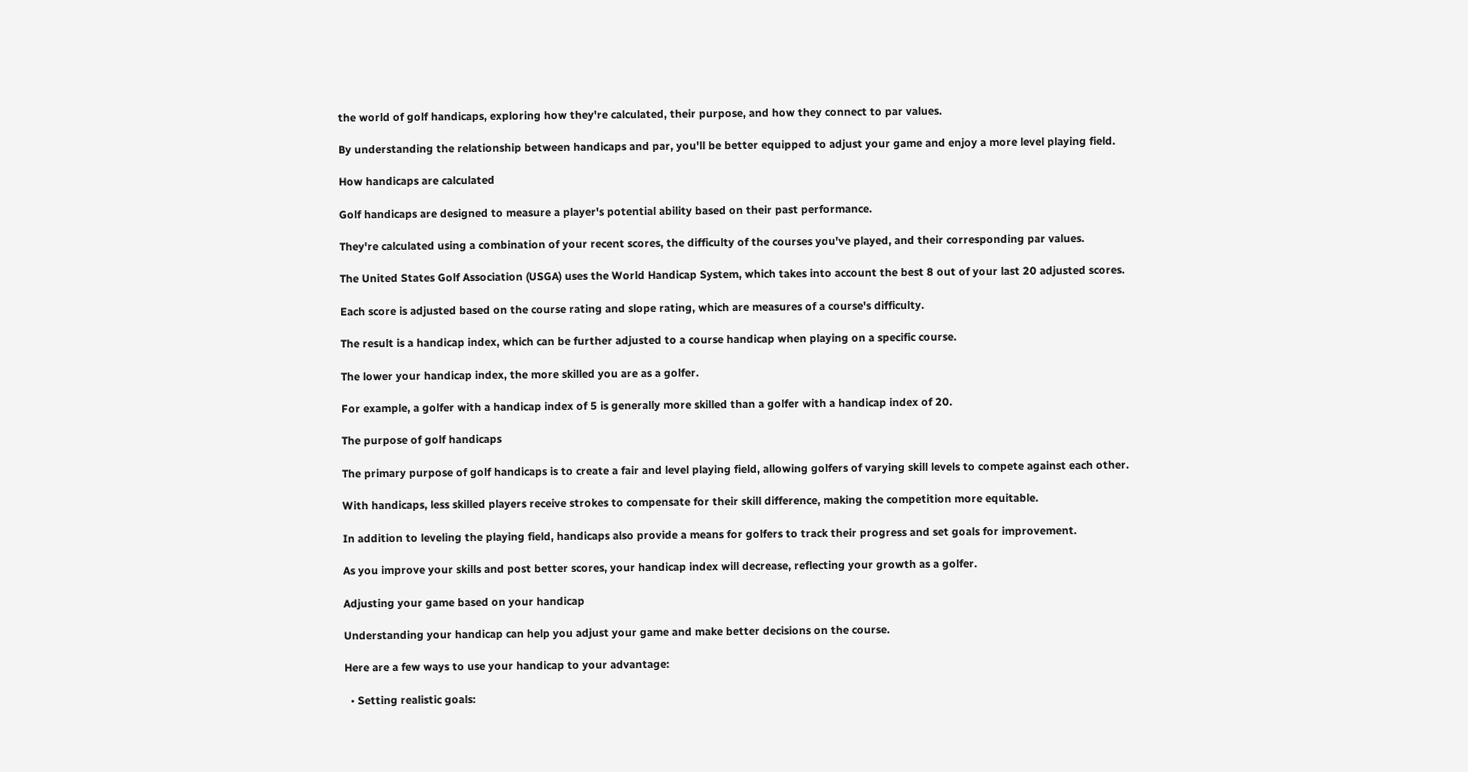the world of golf handicaps, exploring how they're calculated, their purpose, and how they connect to par values.

By understanding the relationship between handicaps and par, you'll be better equipped to adjust your game and enjoy a more level playing field.

How handicaps are calculated

Golf handicaps are designed to measure a player's potential ability based on their past performance.

They're calculated using a combination of your recent scores, the difficulty of the courses you've played, and their corresponding par values.

The United States Golf Association (USGA) uses the World Handicap System, which takes into account the best 8 out of your last 20 adjusted scores.

Each score is adjusted based on the course rating and slope rating, which are measures of a course's difficulty.

The result is a handicap index, which can be further adjusted to a course handicap when playing on a specific course.

The lower your handicap index, the more skilled you are as a golfer.

For example, a golfer with a handicap index of 5 is generally more skilled than a golfer with a handicap index of 20.

The purpose of golf handicaps

The primary purpose of golf handicaps is to create a fair and level playing field, allowing golfers of varying skill levels to compete against each other.

With handicaps, less skilled players receive strokes to compensate for their skill difference, making the competition more equitable.

In addition to leveling the playing field, handicaps also provide a means for golfers to track their progress and set goals for improvement.

As you improve your skills and post better scores, your handicap index will decrease, reflecting your growth as a golfer.

Adjusting your game based on your handicap

Understanding your handicap can help you adjust your game and make better decisions on the course.

Here are a few ways to use your handicap to your advantage:

  • Setting realistic goals: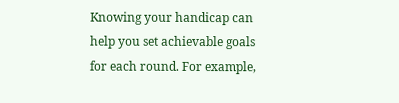Knowing your handicap can help you set achievable goals for each round. For example,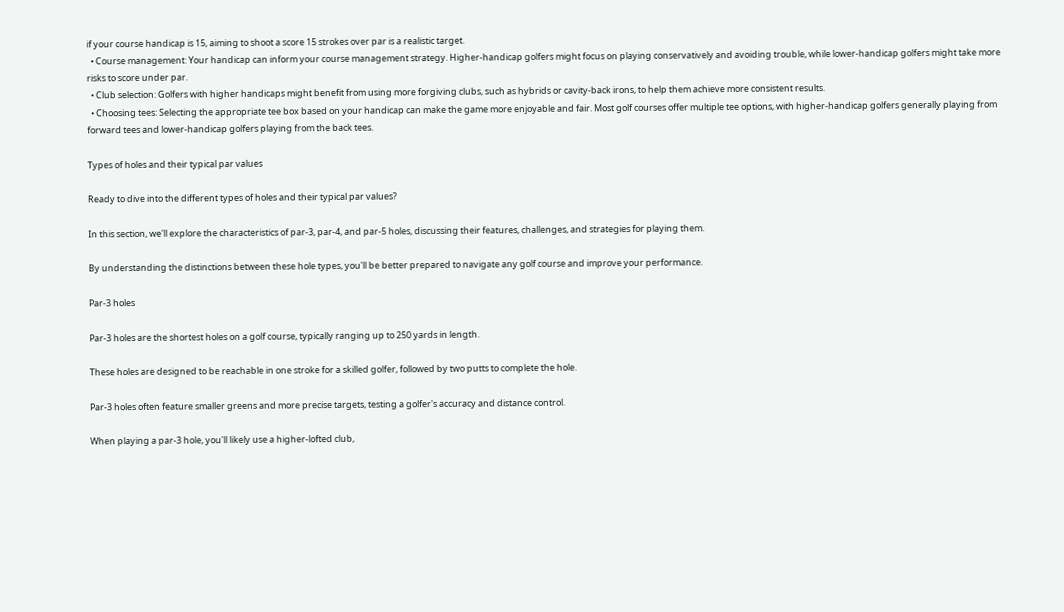if your course handicap is 15, aiming to shoot a score 15 strokes over par is a realistic target.
  • Course management: Your handicap can inform your course management strategy. Higher-handicap golfers might focus on playing conservatively and avoiding trouble, while lower-handicap golfers might take more risks to score under par.
  • Club selection: Golfers with higher handicaps might benefit from using more forgiving clubs, such as hybrids or cavity-back irons, to help them achieve more consistent results.
  • Choosing tees: Selecting the appropriate tee box based on your handicap can make the game more enjoyable and fair. Most golf courses offer multiple tee options, with higher-handicap golfers generally playing from forward tees and lower-handicap golfers playing from the back tees.

Types of holes and their typical par values

Ready to dive into the different types of holes and their typical par values?

In this section, we'll explore the characteristics of par-3, par-4, and par-5 holes, discussing their features, challenges, and strategies for playing them.

By understanding the distinctions between these hole types, you'll be better prepared to navigate any golf course and improve your performance.

Par-3 holes

Par-3 holes are the shortest holes on a golf course, typically ranging up to 250 yards in length.

These holes are designed to be reachable in one stroke for a skilled golfer, followed by two putts to complete the hole.

Par-3 holes often feature smaller greens and more precise targets, testing a golfer's accuracy and distance control.

When playing a par-3 hole, you'll likely use a higher-lofted club,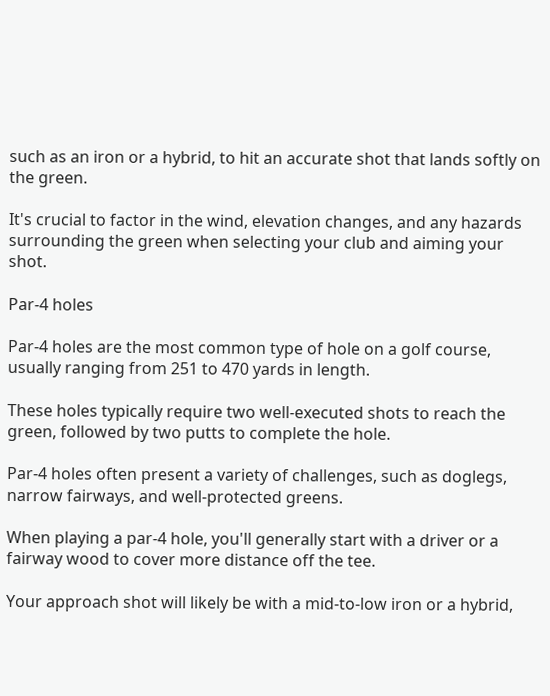such as an iron or a hybrid, to hit an accurate shot that lands softly on the green.

It's crucial to factor in the wind, elevation changes, and any hazards surrounding the green when selecting your club and aiming your shot.

Par-4 holes

Par-4 holes are the most common type of hole on a golf course, usually ranging from 251 to 470 yards in length.

These holes typically require two well-executed shots to reach the green, followed by two putts to complete the hole.

Par-4 holes often present a variety of challenges, such as doglegs, narrow fairways, and well-protected greens.

When playing a par-4 hole, you'll generally start with a driver or a fairway wood to cover more distance off the tee.

Your approach shot will likely be with a mid-to-low iron or a hybrid,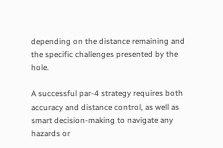depending on the distance remaining and the specific challenges presented by the hole.

A successful par-4 strategy requires both accuracy and distance control, as well as smart decision-making to navigate any hazards or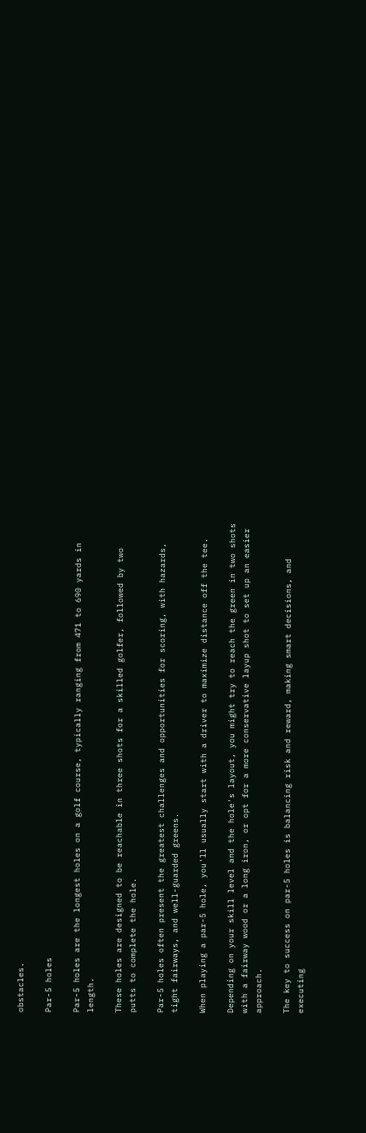obstacles.

Par-5 holes

Par-5 holes are the longest holes on a golf course, typically ranging from 471 to 690 yards in length.

These holes are designed to be reachable in three shots for a skilled golfer, followed by two putts to complete the hole.

Par-5 holes often present the greatest challenges and opportunities for scoring, with hazards, tight fairways, and well-guarded greens.

When playing a par-5 hole, you'll usually start with a driver to maximize distance off the tee.

Depending on your skill level and the hole's layout, you might try to reach the green in two shots with a fairway wood or a long iron, or opt for a more conservative layup shot to set up an easier approach.

The key to success on par-5 holes is balancing risk and reward, making smart decisions, and executing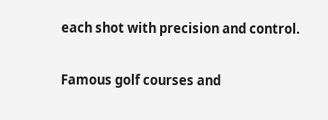each shot with precision and control.

Famous golf courses and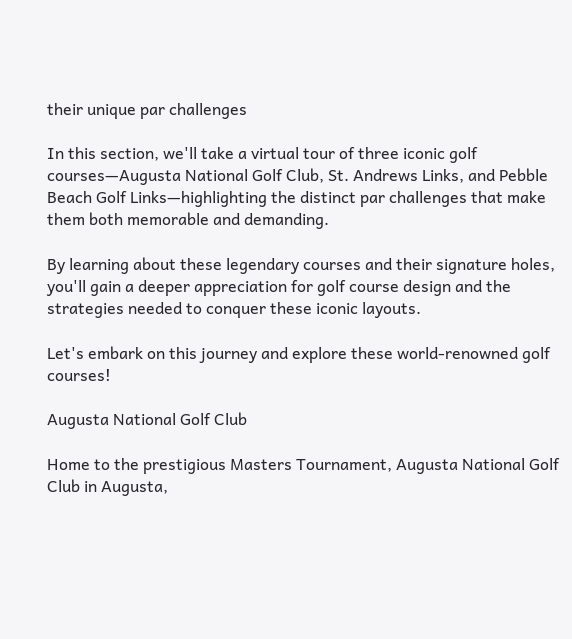their unique par challenges

In this section, we'll take a virtual tour of three iconic golf courses—Augusta National Golf Club, St. Andrews Links, and Pebble Beach Golf Links—highlighting the distinct par challenges that make them both memorable and demanding.

By learning about these legendary courses and their signature holes, you'll gain a deeper appreciation for golf course design and the strategies needed to conquer these iconic layouts.

Let's embark on this journey and explore these world-renowned golf courses!

Augusta National Golf Club

Home to the prestigious Masters Tournament, Augusta National Golf Club in Augusta,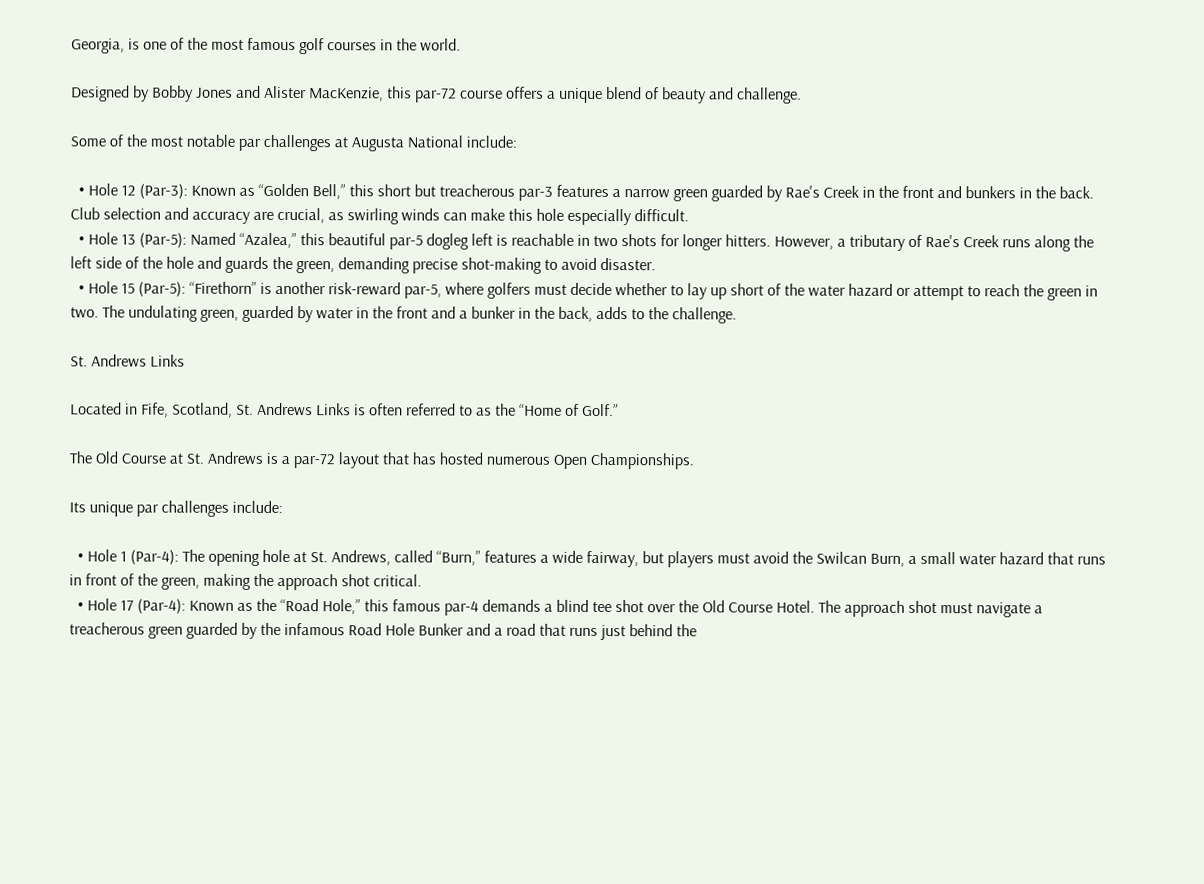Georgia, is one of the most famous golf courses in the world.

Designed by Bobby Jones and Alister MacKenzie, this par-72 course offers a unique blend of beauty and challenge.

Some of the most notable par challenges at Augusta National include:

  • Hole 12 (Par-3): Known as “Golden Bell,” this short but treacherous par-3 features a narrow green guarded by Rae's Creek in the front and bunkers in the back. Club selection and accuracy are crucial, as swirling winds can make this hole especially difficult.
  • Hole 13 (Par-5): Named “Azalea,” this beautiful par-5 dogleg left is reachable in two shots for longer hitters. However, a tributary of Rae's Creek runs along the left side of the hole and guards the green, demanding precise shot-making to avoid disaster.
  • Hole 15 (Par-5): “Firethorn” is another risk-reward par-5, where golfers must decide whether to lay up short of the water hazard or attempt to reach the green in two. The undulating green, guarded by water in the front and a bunker in the back, adds to the challenge.

St. Andrews Links

Located in Fife, Scotland, St. Andrews Links is often referred to as the “Home of Golf.”

The Old Course at St. Andrews is a par-72 layout that has hosted numerous Open Championships.

Its unique par challenges include:

  • Hole 1 (Par-4): The opening hole at St. Andrews, called “Burn,” features a wide fairway, but players must avoid the Swilcan Burn, a small water hazard that runs in front of the green, making the approach shot critical.
  • Hole 17 (Par-4): Known as the “Road Hole,” this famous par-4 demands a blind tee shot over the Old Course Hotel. The approach shot must navigate a treacherous green guarded by the infamous Road Hole Bunker and a road that runs just behind the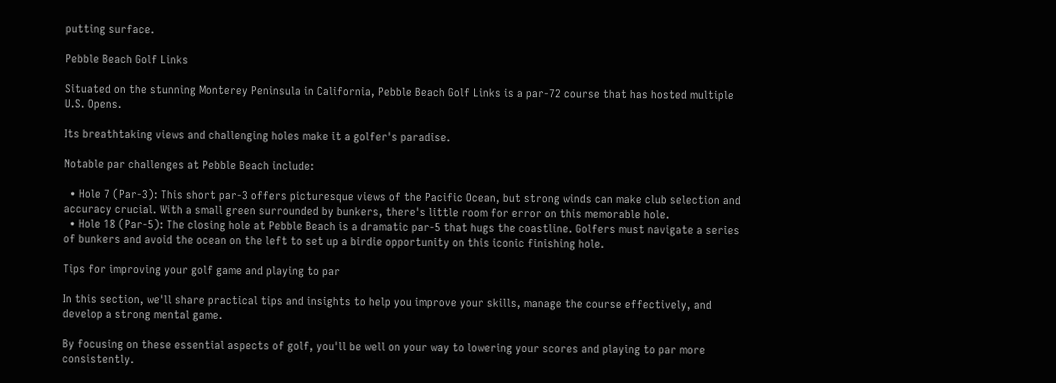putting surface.

Pebble Beach Golf Links

Situated on the stunning Monterey Peninsula in California, Pebble Beach Golf Links is a par-72 course that has hosted multiple U.S. Opens.

Its breathtaking views and challenging holes make it a golfer's paradise.

Notable par challenges at Pebble Beach include:

  • Hole 7 (Par-3): This short par-3 offers picturesque views of the Pacific Ocean, but strong winds can make club selection and accuracy crucial. With a small green surrounded by bunkers, there's little room for error on this memorable hole.
  • Hole 18 (Par-5): The closing hole at Pebble Beach is a dramatic par-5 that hugs the coastline. Golfers must navigate a series of bunkers and avoid the ocean on the left to set up a birdie opportunity on this iconic finishing hole.

Tips for improving your golf game and playing to par

In this section, we'll share practical tips and insights to help you improve your skills, manage the course effectively, and develop a strong mental game.

By focusing on these essential aspects of golf, you'll be well on your way to lowering your scores and playing to par more consistently.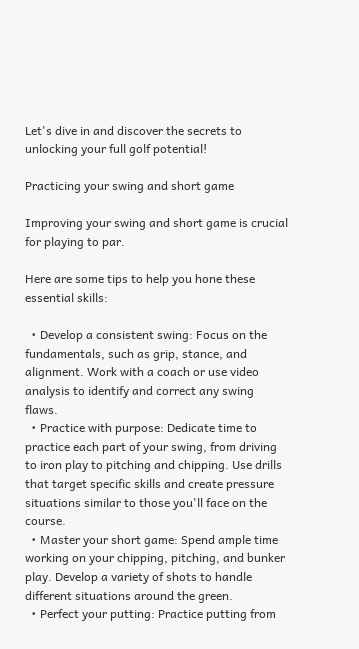Let's dive in and discover the secrets to unlocking your full golf potential!

Practicing your swing and short game

Improving your swing and short game is crucial for playing to par.

Here are some tips to help you hone these essential skills:

  • Develop a consistent swing: Focus on the fundamentals, such as grip, stance, and alignment. Work with a coach or use video analysis to identify and correct any swing flaws.
  • Practice with purpose: Dedicate time to practice each part of your swing, from driving to iron play to pitching and chipping. Use drills that target specific skills and create pressure situations similar to those you'll face on the course.
  • Master your short game: Spend ample time working on your chipping, pitching, and bunker play. Develop a variety of shots to handle different situations around the green.
  • Perfect your putting: Practice putting from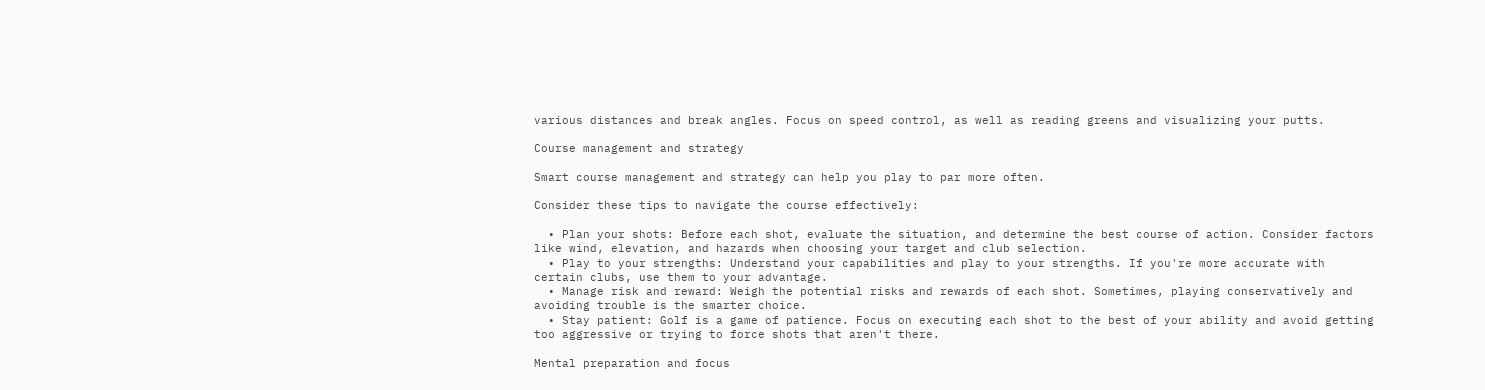various distances and break angles. Focus on speed control, as well as reading greens and visualizing your putts.

Course management and strategy

Smart course management and strategy can help you play to par more often.

Consider these tips to navigate the course effectively:

  • Plan your shots: Before each shot, evaluate the situation, and determine the best course of action. Consider factors like wind, elevation, and hazards when choosing your target and club selection.
  • Play to your strengths: Understand your capabilities and play to your strengths. If you're more accurate with certain clubs, use them to your advantage.
  • Manage risk and reward: Weigh the potential risks and rewards of each shot. Sometimes, playing conservatively and avoiding trouble is the smarter choice.
  • Stay patient: Golf is a game of patience. Focus on executing each shot to the best of your ability and avoid getting too aggressive or trying to force shots that aren't there.

Mental preparation and focus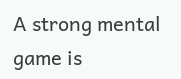A strong mental game is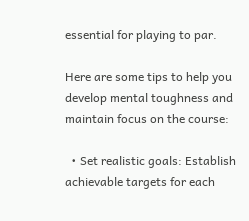essential for playing to par.

Here are some tips to help you develop mental toughness and maintain focus on the course:

  • Set realistic goals: Establish achievable targets for each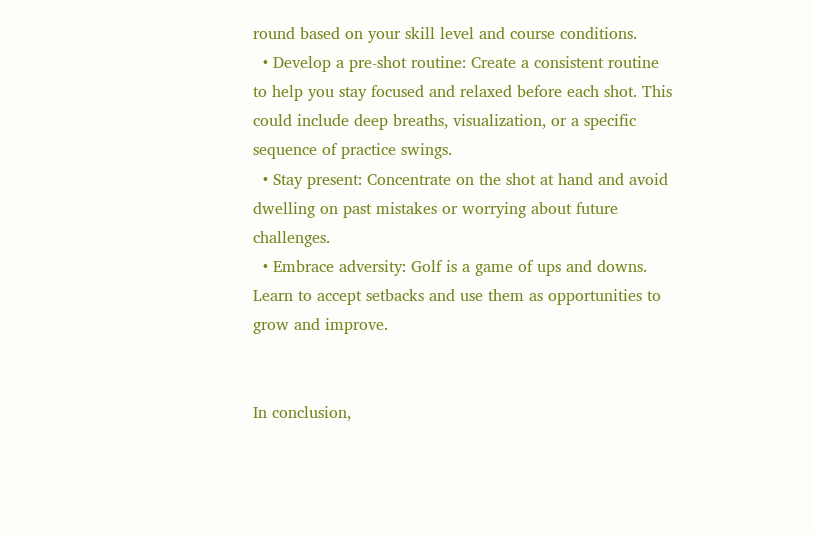round based on your skill level and course conditions.
  • Develop a pre-shot routine: Create a consistent routine to help you stay focused and relaxed before each shot. This could include deep breaths, visualization, or a specific sequence of practice swings.
  • Stay present: Concentrate on the shot at hand and avoid dwelling on past mistakes or worrying about future challenges.
  • Embrace adversity: Golf is a game of ups and downs. Learn to accept setbacks and use them as opportunities to grow and improve.


In conclusion,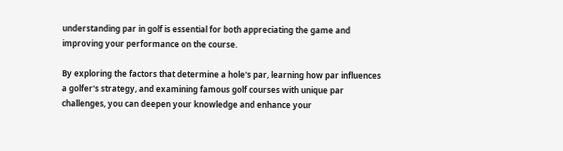understanding par in golf is essential for both appreciating the game and improving your performance on the course.

By exploring the factors that determine a hole's par, learning how par influences a golfer's strategy, and examining famous golf courses with unique par challenges, you can deepen your knowledge and enhance your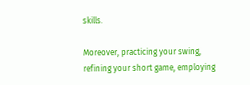skills.

Moreover, practicing your swing, refining your short game, employing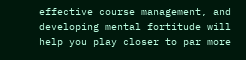effective course management, and developing mental fortitude will help you play closer to par more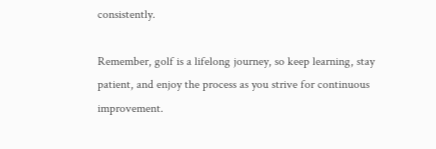consistently.

Remember, golf is a lifelong journey, so keep learning, stay patient, and enjoy the process as you strive for continuous improvement.